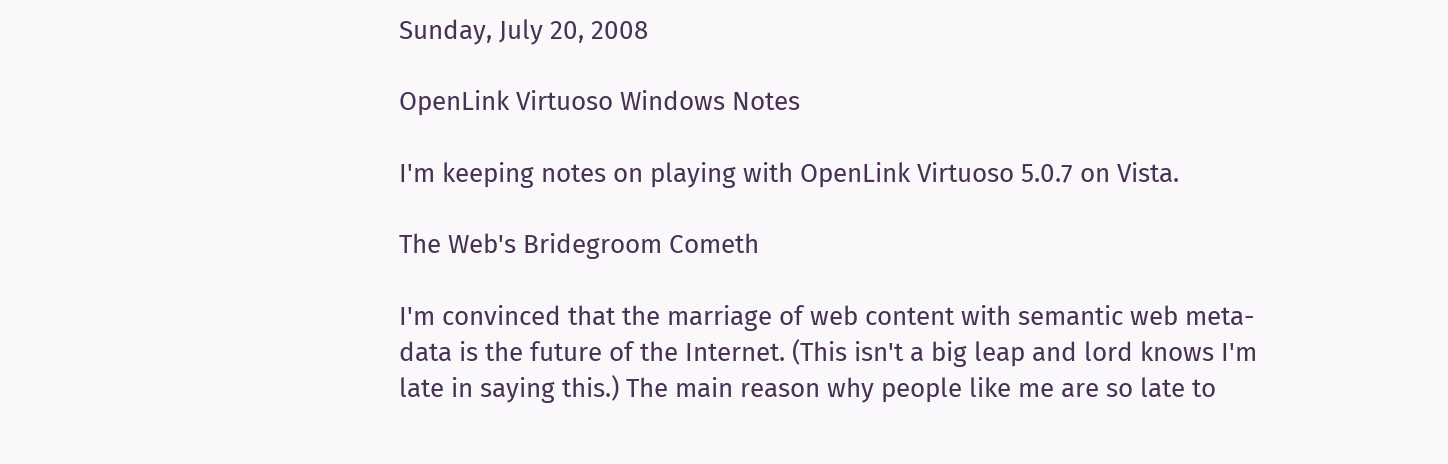Sunday, July 20, 2008

OpenLink Virtuoso Windows Notes

I'm keeping notes on playing with OpenLink Virtuoso 5.0.7 on Vista.

The Web's Bridegroom Cometh

I'm convinced that the marriage of web content with semantic web meta-data is the future of the Internet. (This isn't a big leap and lord knows I'm late in saying this.) The main reason why people like me are so late to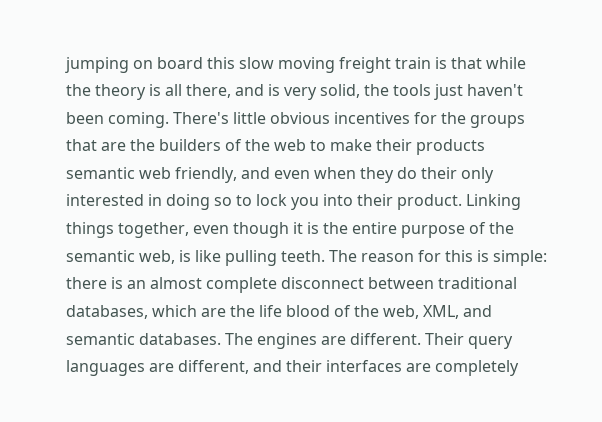jumping on board this slow moving freight train is that while the theory is all there, and is very solid, the tools just haven't been coming. There's little obvious incentives for the groups that are the builders of the web to make their products semantic web friendly, and even when they do their only interested in doing so to lock you into their product. Linking things together, even though it is the entire purpose of the semantic web, is like pulling teeth. The reason for this is simple: there is an almost complete disconnect between traditional databases, which are the life blood of the web, XML, and semantic databases. The engines are different. Their query languages are different, and their interfaces are completely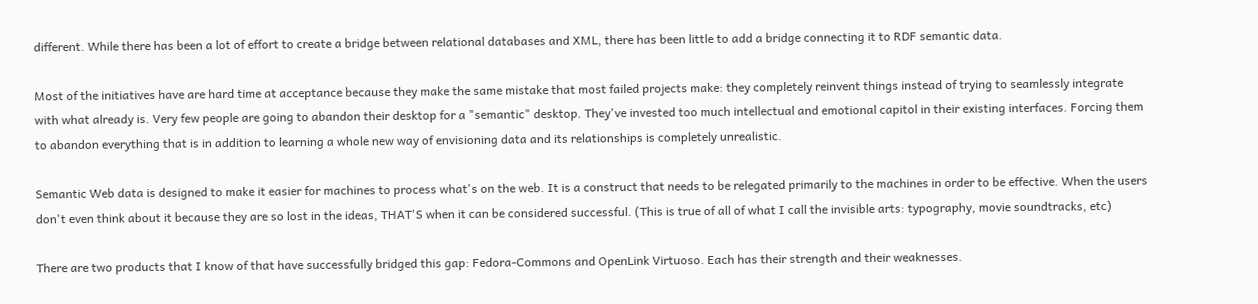different. While there has been a lot of effort to create a bridge between relational databases and XML, there has been little to add a bridge connecting it to RDF semantic data.

Most of the initiatives have are hard time at acceptance because they make the same mistake that most failed projects make: they completely reinvent things instead of trying to seamlessly integrate with what already is. Very few people are going to abandon their desktop for a "semantic" desktop. They've invested too much intellectual and emotional capitol in their existing interfaces. Forcing them to abandon everything that is in addition to learning a whole new way of envisioning data and its relationships is completely unrealistic.

Semantic Web data is designed to make it easier for machines to process what's on the web. It is a construct that needs to be relegated primarily to the machines in order to be effective. When the users don't even think about it because they are so lost in the ideas, THAT'S when it can be considered successful. (This is true of all of what I call the invisible arts: typography, movie soundtracks, etc)

There are two products that I know of that have successfully bridged this gap: Fedora-Commons and OpenLink Virtuoso. Each has their strength and their weaknesses.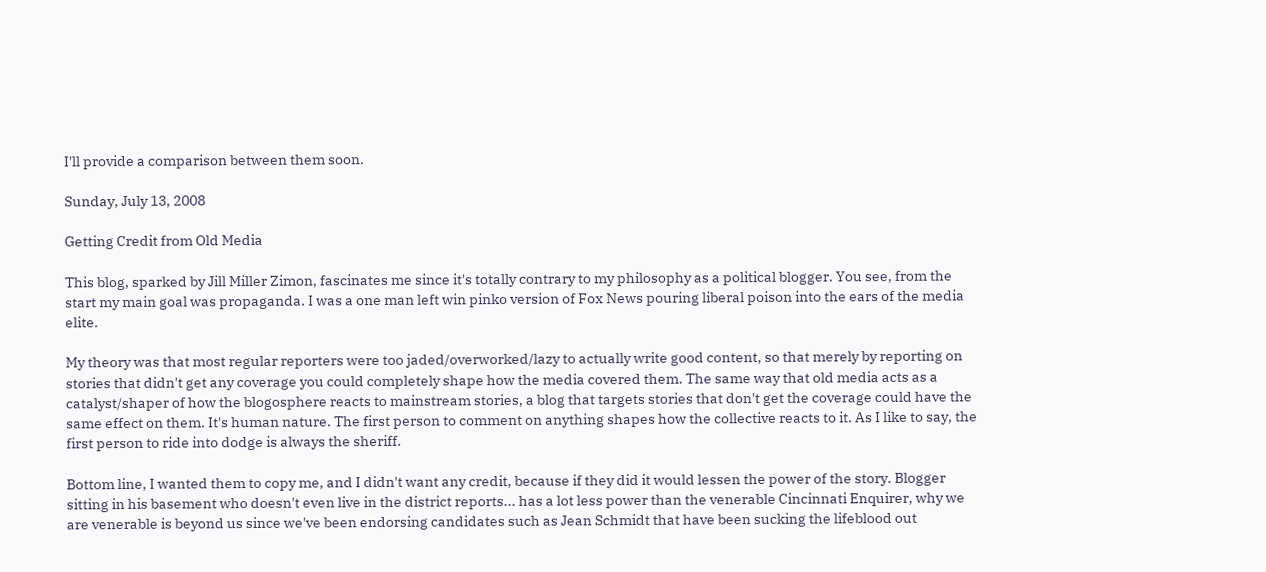I'll provide a comparison between them soon.

Sunday, July 13, 2008

Getting Credit from Old Media

This blog, sparked by Jill Miller Zimon, fascinates me since it's totally contrary to my philosophy as a political blogger. You see, from the start my main goal was propaganda. I was a one man left win pinko version of Fox News pouring liberal poison into the ears of the media elite.

My theory was that most regular reporters were too jaded/overworked/lazy to actually write good content, so that merely by reporting on stories that didn't get any coverage you could completely shape how the media covered them. The same way that old media acts as a catalyst/shaper of how the blogosphere reacts to mainstream stories, a blog that targets stories that don't get the coverage could have the same effect on them. It's human nature. The first person to comment on anything shapes how the collective reacts to it. As I like to say, the first person to ride into dodge is always the sheriff.

Bottom line, I wanted them to copy me, and I didn't want any credit, because if they did it would lessen the power of the story. Blogger sitting in his basement who doesn't even live in the district reports... has a lot less power than the venerable Cincinnati Enquirer, why we are venerable is beyond us since we've been endorsing candidates such as Jean Schmidt that have been sucking the lifeblood out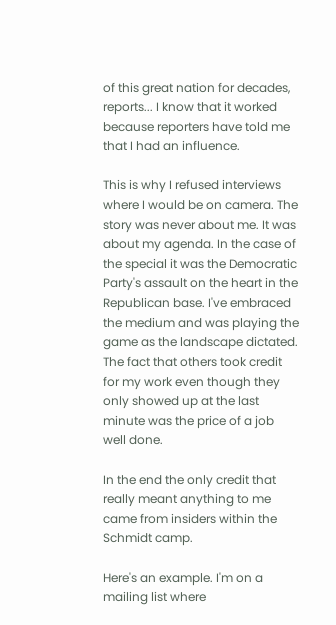of this great nation for decades, reports... I know that it worked because reporters have told me that I had an influence.

This is why I refused interviews where I would be on camera. The story was never about me. It was about my agenda. In the case of the special it was the Democratic Party's assault on the heart in the Republican base. I've embraced the medium and was playing the game as the landscape dictated. The fact that others took credit for my work even though they only showed up at the last minute was the price of a job well done.

In the end the only credit that really meant anything to me came from insiders within the Schmidt camp.

Here's an example. I'm on a mailing list where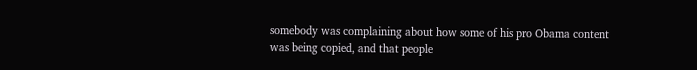somebody was complaining about how some of his pro Obama content was being copied, and that people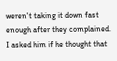weren't taking it down fast enough after they complained. I asked him if he thought that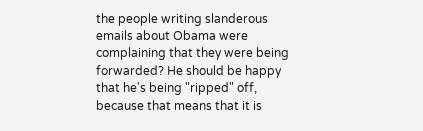the people writing slanderous emails about Obama were complaining that they were being forwarded? He should be happy that he's being "ripped" off, because that means that it is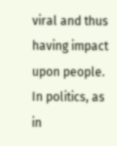viral and thus having impact upon people. In politics, as in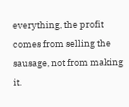everything, the profit comes from selling the sausage, not from making it.